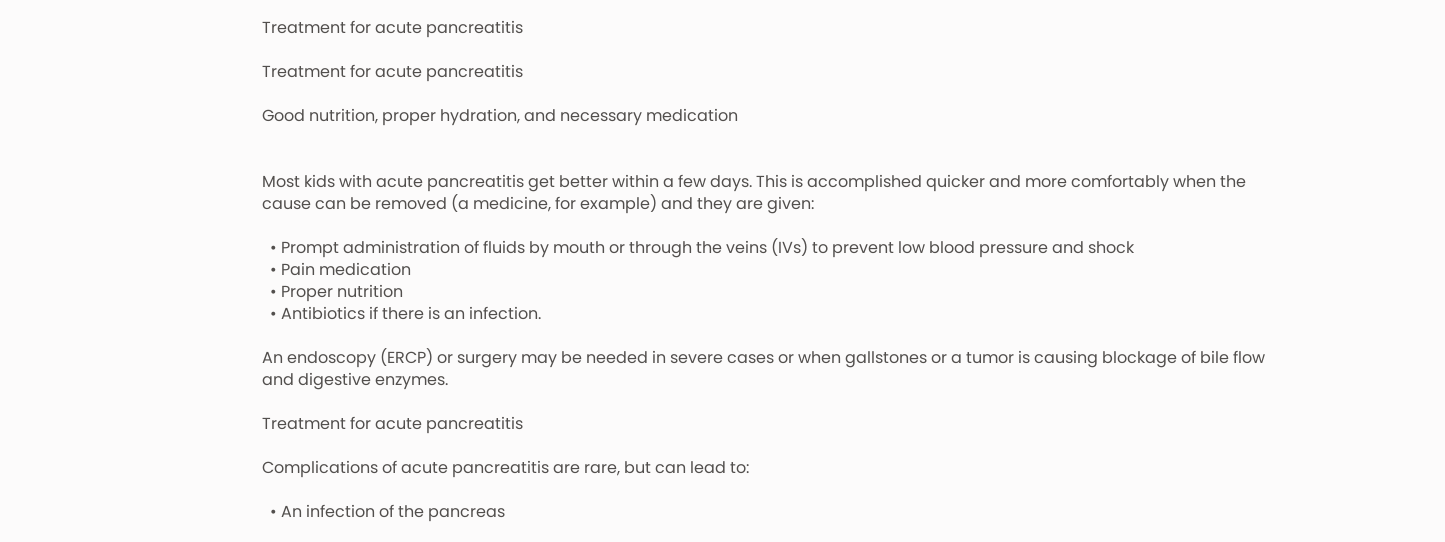Treatment for acute pancreatitis

Treatment for acute pancreatitis

Good nutrition, proper hydration, and necessary medication


Most kids with acute pancreatitis get better within a few days. This is accomplished quicker and more comfortably when the cause can be removed (a medicine, for example) and they are given:

  • Prompt administration of fluids by mouth or through the veins (IVs) to prevent low blood pressure and shock
  • Pain medication
  • Proper nutrition
  • Antibiotics if there is an infection.

An endoscopy (ERCP) or surgery may be needed in severe cases or when gallstones or a tumor is causing blockage of bile flow and digestive enzymes.

Treatment for acute pancreatitis

Complications of acute pancreatitis are rare, but can lead to:

  • An infection of the pancreas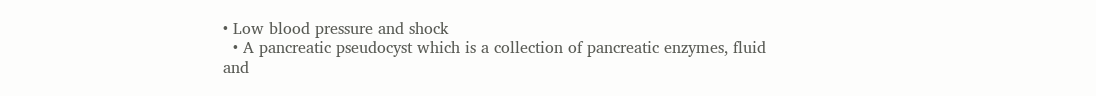• Low blood pressure and shock
  • A pancreatic pseudocyst which is a collection of pancreatic enzymes, fluid and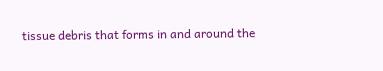tissue debris that forms in and around the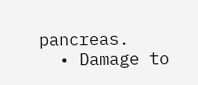pancreas.
  • Damage to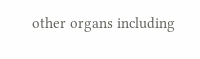other organs including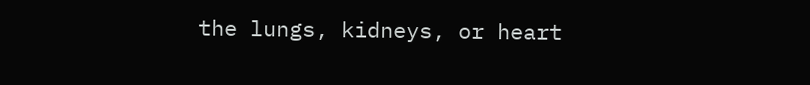the lungs, kidneys, or heart